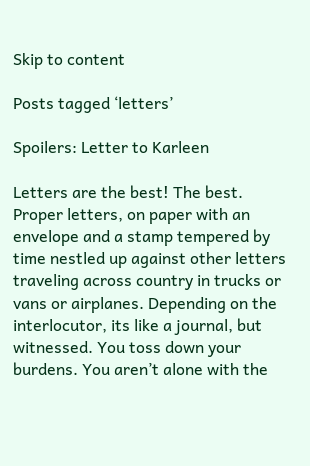Skip to content

Posts tagged ‘letters’

Spoilers: Letter to Karleen

Letters are the best! The best. Proper letters, on paper with an envelope and a stamp tempered by time nestled up against other letters traveling across country in trucks or vans or airplanes. Depending on the interlocutor, its like a journal, but witnessed. You toss down your burdens. You aren’t alone with the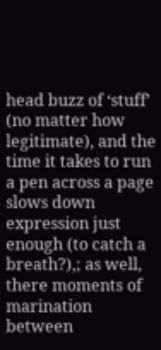head buzz of ‘stuff’ (no matter how legitimate), and the time it takes to run a pen across a page slows down expression just enough (to catch a breath?),; as well, there moments of marination between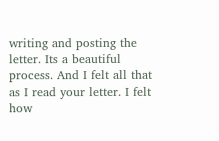writing and posting the letter. Its a beautiful process. And I felt all that as I read your letter. I felt how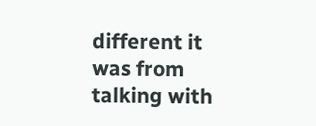different it was from talking with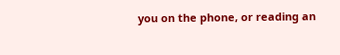you on the phone, or reading an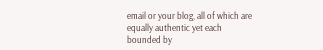email or your blog, all of which are equally authentic yet each bounded by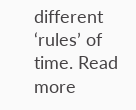different ‘rules’ of time. Read more